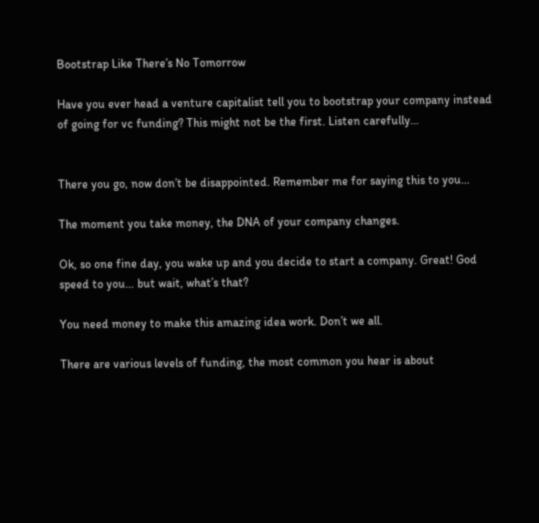Bootstrap Like There’s No Tomorrow

Have you ever head a venture capitalist tell you to bootstrap your company instead of going for vc funding? This might not be the first. Listen carefully…


There you go, now don’t be disappointed. Remember me for saying this to you…

The moment you take money, the DNA of your company changes.

Ok, so one fine day, you wake up and you decide to start a company. Great! God speed to you… but wait, what’s that?

You need money to make this amazing idea work. Don’t we all.

There are various levels of funding, the most common you hear is about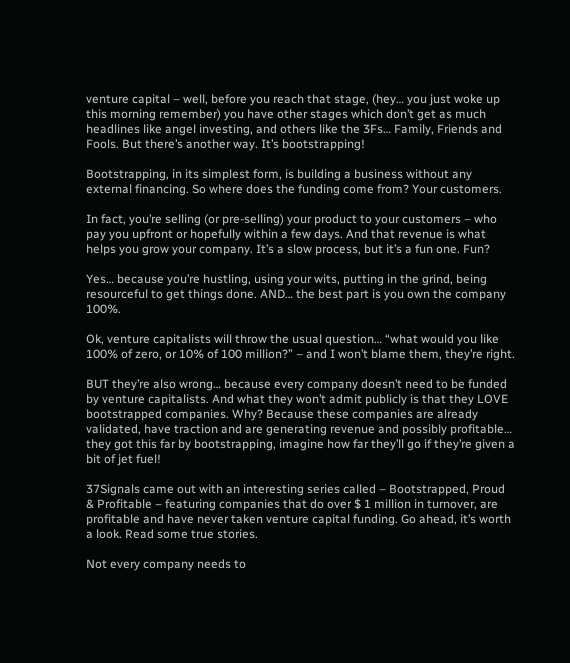venture capital – well, before you reach that stage, (hey… you just woke up this morning remember) you have other stages which don’t get as much headlines like angel investing, and others like the 3Fs… Family, Friends and Fools. But there’s another way. It’s bootstrapping!

Bootstrapping, in its simplest form, is building a business without any external financing. So where does the funding come from? Your customers.

In fact, you’re selling (or pre-selling) your product to your customers – who pay you upfront or hopefully within a few days. And that revenue is what helps you grow your company. It’s a slow process, but it’s a fun one. Fun?

Yes… because you’re hustling, using your wits, putting in the grind, being resourceful to get things done. AND… the best part is you own the company 100%.

Ok, venture capitalists will throw the usual question… “what would you like 100% of zero, or 10% of 100 million?” – and I won’t blame them, they’re right.

BUT they’re also wrong… because every company doesn’t need to be funded by venture capitalists. And what they won’t admit publicly is that they LOVE bootstrapped companies. Why? Because these companies are already validated, have traction and are generating revenue and possibly profitable… they got this far by bootstrapping, imagine how far they’ll go if they’re given a bit of jet fuel!

37Signals came out with an interesting series called – Bootstrapped, Proud & Profitable – featuring companies that do over $ 1 million in turnover, are profitable and have never taken venture capital funding. Go ahead, it’s worth a look. Read some true stories.

Not every company needs to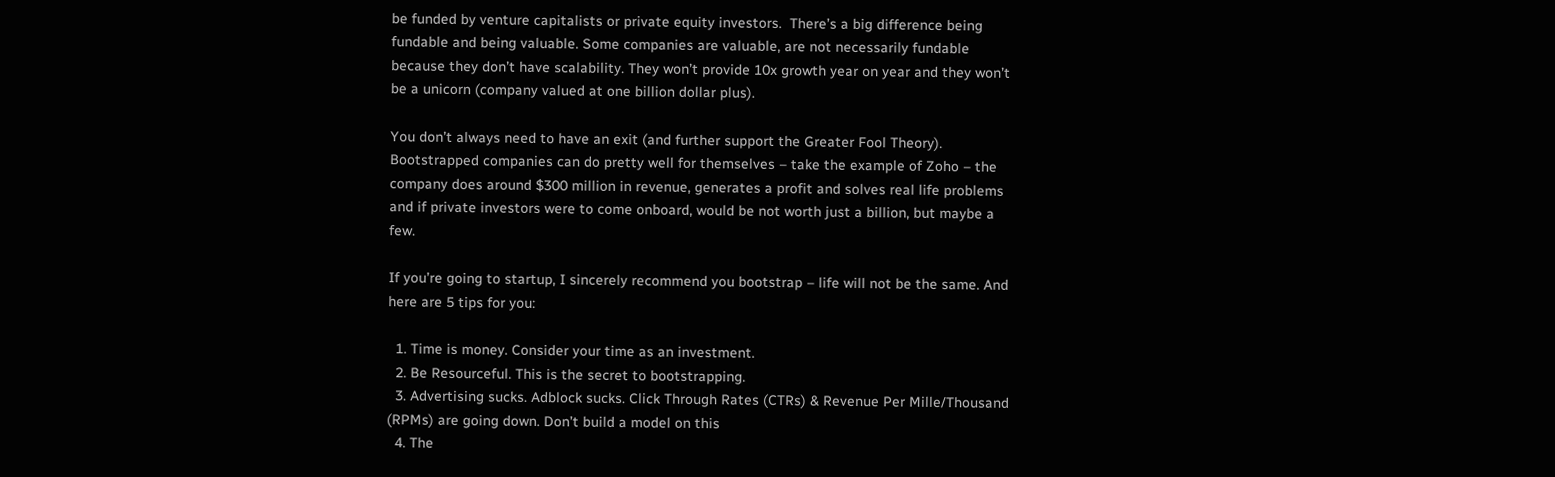be funded by venture capitalists or private equity investors.  There’s a big difference being fundable and being valuable. Some companies are valuable, are not necessarily fundable because they don’t have scalability. They won’t provide 10x growth year on year and they won’t be a unicorn (company valued at one billion dollar plus).

You don’t always need to have an exit (and further support the Greater Fool Theory). Bootstrapped companies can do pretty well for themselves – take the example of Zoho – the company does around $300 million in revenue, generates a profit and solves real life problems and if private investors were to come onboard, would be not worth just a billion, but maybe a few.

If you’re going to startup, I sincerely recommend you bootstrap – life will not be the same. And here are 5 tips for you:

  1. Time is money. Consider your time as an investment.
  2. Be Resourceful. This is the secret to bootstrapping.
  3. Advertising sucks. Adblock sucks. Click Through Rates (CTRs) & Revenue Per Mille/Thousand (RPMs) are going down. Don’t build a model on this
  4. The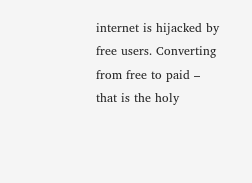internet is hijacked by free users. Converting from free to paid – that is the holy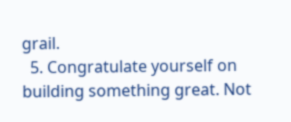grail.
  5. Congratulate yourself on building something great. Not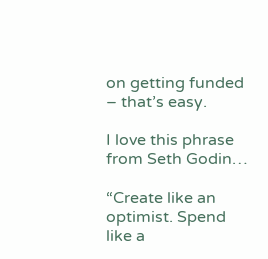on getting funded – that’s easy.

I love this phrase from Seth Godin…

“Create like an optimist. Spend like a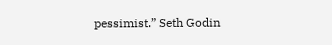pessimist.” Seth Godin